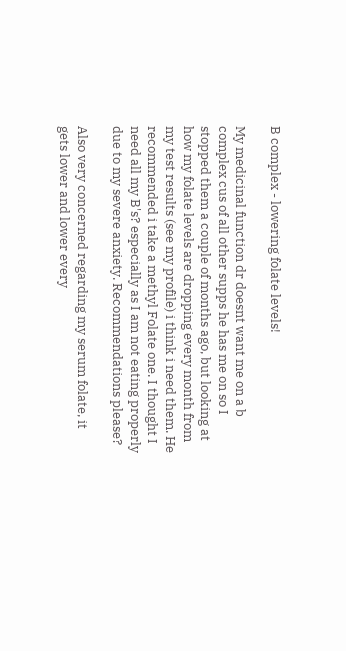B complex - lowering folate levels!

My medicinal function dr doesnt want me on a b complex cus of all other supps he has me on so I stopped them a couple of months ago, but looking at how my folate levels are dropping every month from my test results (see my profile) i think i need them. He recommended i take a methyl Folate one. I thought I need all my B's? especially as I am not eating properly due to my severe anxiety. Recommendations please?

Also very concerned regarding my serum folate, it gets lower and lower every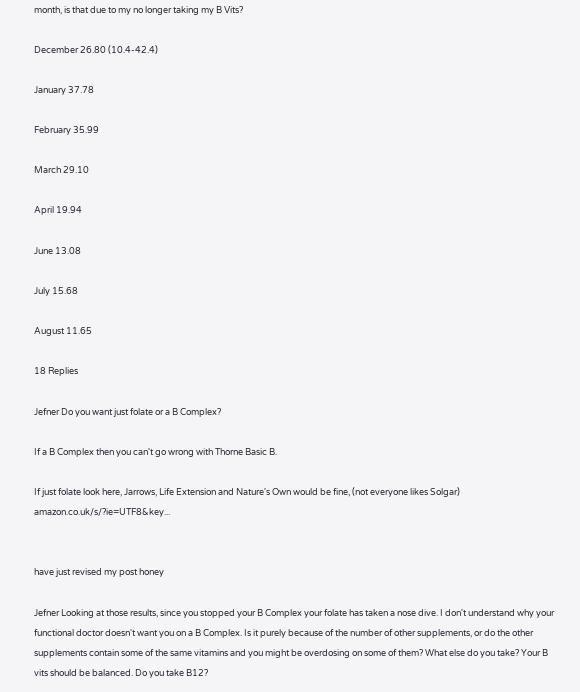month, is that due to my no longer taking my B Vits?

December 26.80 (10.4-42.4)

January 37.78

February 35.99

March 29.10

April 19.94

June 13.08

July 15.68

August 11.65

18 Replies

Jefner Do you want just folate or a B Complex?

If a B Complex then you can't go wrong with Thorne Basic B.

If just folate look here, Jarrows, Life Extension and Nature's Own would be fine, (not everyone likes Solgar) amazon.co.uk/s/?ie=UTF8&key...


have just revised my post honey

Jefner Looking at those results, since you stopped your B Complex your folate has taken a nose dive. I don't understand why your functional doctor doesn't want you on a B Complex. Is it purely because of the number of other supplements, or do the other supplements contain some of the same vitamins and you might be overdosing on some of them? What else do you take? Your B vits should be balanced. Do you take B12?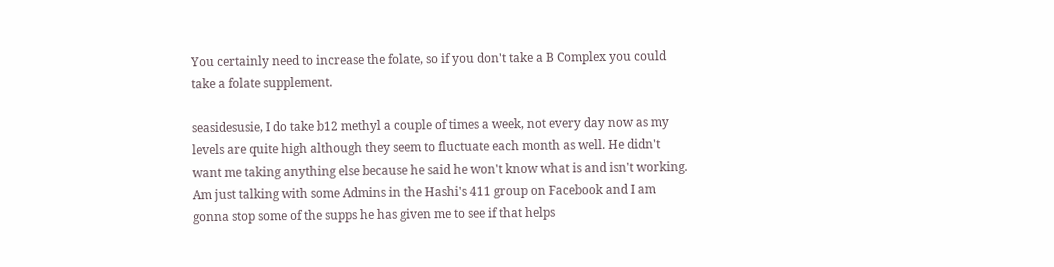You certainly need to increase the folate, so if you don't take a B Complex you could take a folate supplement.

seasidesusie, I do take b12 methyl a couple of times a week, not every day now as my levels are quite high although they seem to fluctuate each month as well. He didn't want me taking anything else because he said he won't know what is and isn't working. Am just talking with some Admins in the Hashi's 411 group on Facebook and I am gonna stop some of the supps he has given me to see if that helps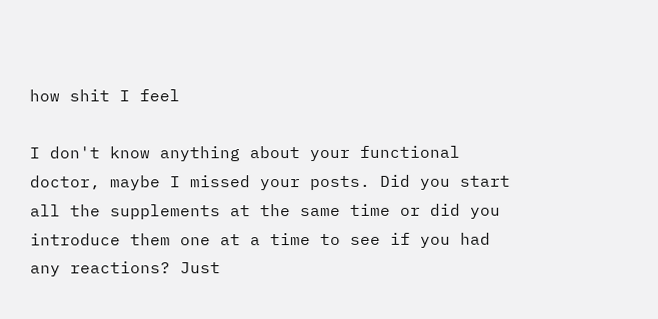how shit I feel

I don't know anything about your functional doctor, maybe I missed your posts. Did you start all the supplements at the same time or did you introduce them one at a time to see if you had any reactions? Just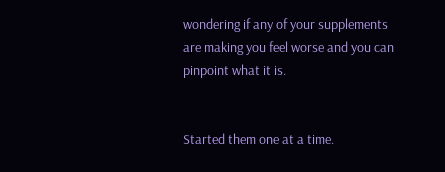wondering if any of your supplements are making you feel worse and you can pinpoint what it is.


Started them one at a time.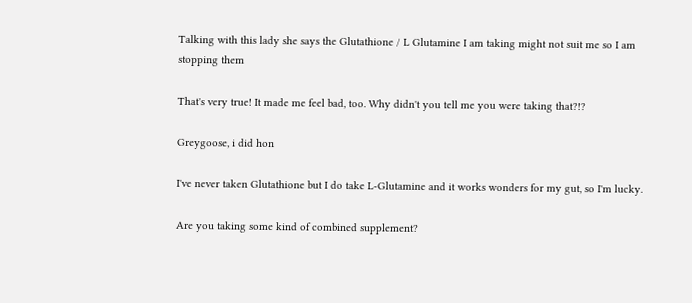Talking with this lady she says the Glutathione / L Glutamine I am taking might not suit me so I am stopping them

That's very true! It made me feel bad, too. Why didn't you tell me you were taking that?!?

Greygoose, i did hon

I've never taken Glutathione but I do take L-Glutamine and it works wonders for my gut, so I'm lucky.

Are you taking some kind of combined supplement?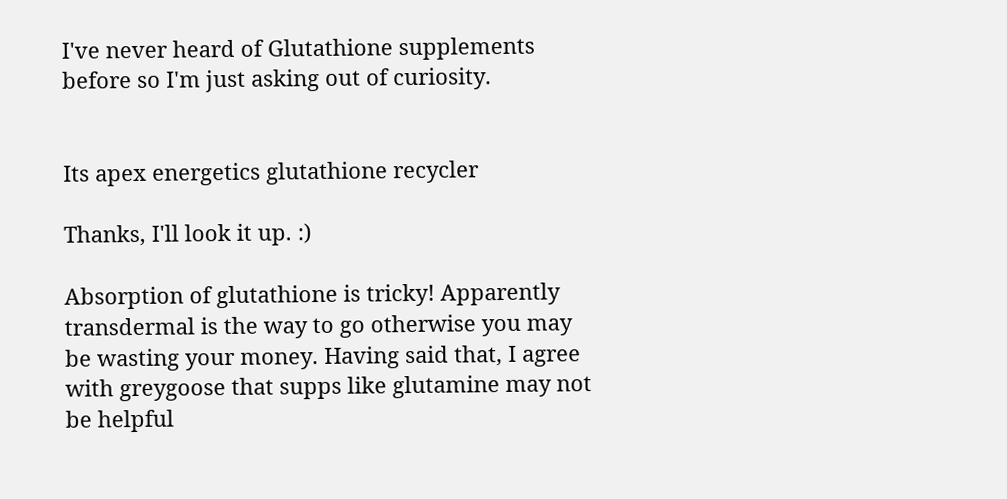I've never heard of Glutathione supplements before so I'm just asking out of curiosity.


Its apex energetics glutathione recycler

Thanks, I'll look it up. :)

Absorption of glutathione is tricky! Apparently transdermal is the way to go otherwise you may be wasting your money. Having said that, I agree with greygoose that supps like glutamine may not be helpful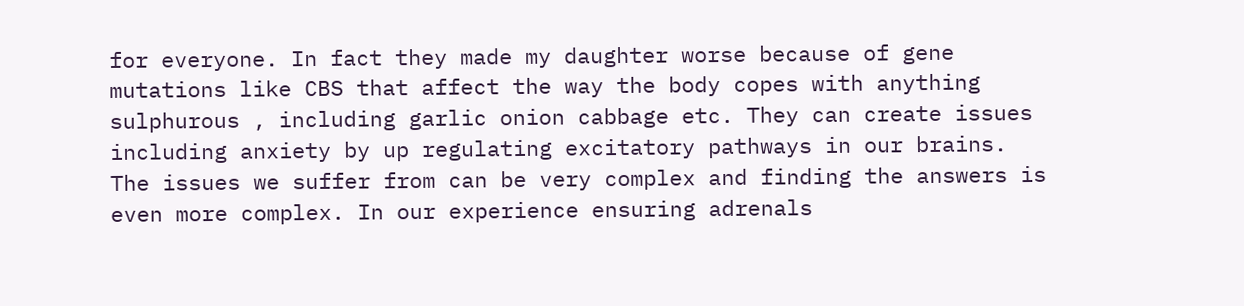for everyone. In fact they made my daughter worse because of gene mutations like CBS that affect the way the body copes with anything sulphurous , including garlic onion cabbage etc. They can create issues including anxiety by up regulating excitatory pathways in our brains. The issues we suffer from can be very complex and finding the answers is even more complex. In our experience ensuring adrenals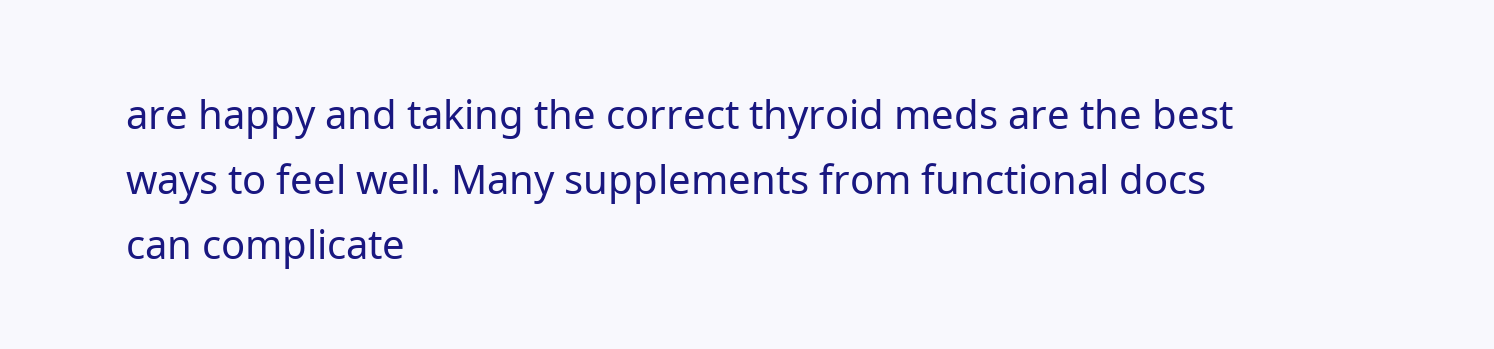are happy and taking the correct thyroid meds are the best ways to feel well. Many supplements from functional docs can complicate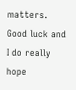matters. Good luck and I do really hope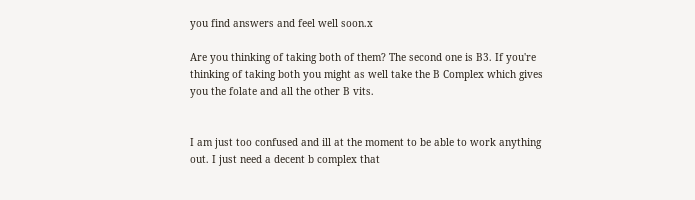you find answers and feel well soon.x

Are you thinking of taking both of them? The second one is B3. If you're thinking of taking both you might as well take the B Complex which gives you the folate and all the other B vits.


I am just too confused and ill at the moment to be able to work anything out. I just need a decent b complex that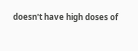doesn't have high doses of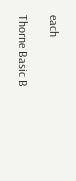each

Thorne Basic B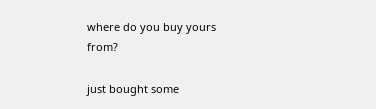where do you buy yours from?

just bought some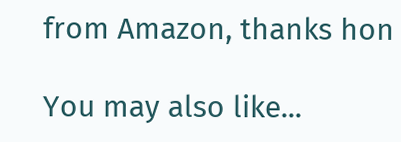from Amazon, thanks hon

You may also like...